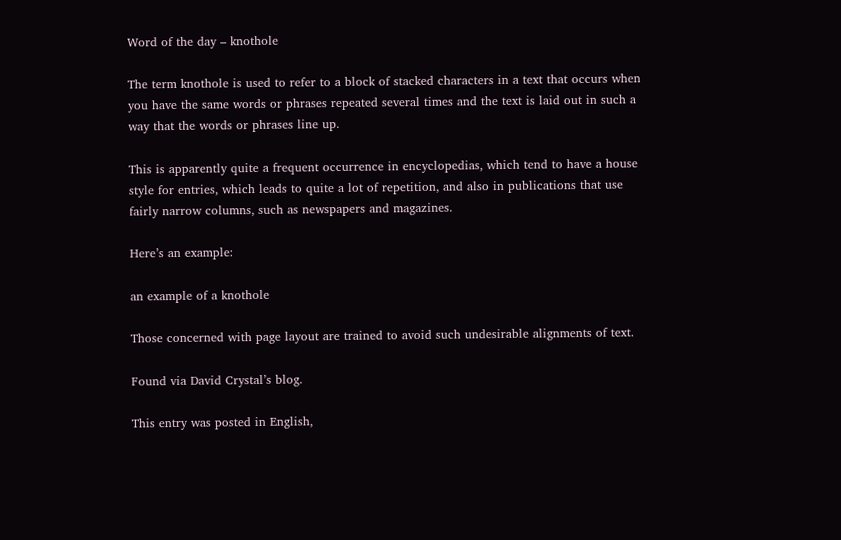Word of the day – knothole

The term knothole is used to refer to a block of stacked characters in a text that occurs when you have the same words or phrases repeated several times and the text is laid out in such a way that the words or phrases line up.

This is apparently quite a frequent occurrence in encyclopedias, which tend to have a house style for entries, which leads to quite a lot of repetition, and also in publications that use fairly narrow columns, such as newspapers and magazines.

Here’s an example:

an example of a knothole

Those concerned with page layout are trained to avoid such undesirable alignments of text.

Found via David Crystal’s blog.

This entry was posted in English,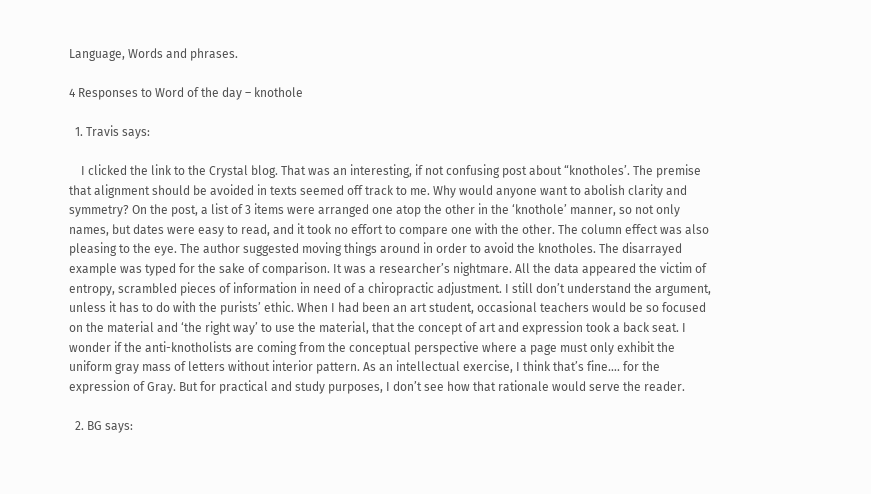Language, Words and phrases.

4 Responses to Word of the day – knothole

  1. Travis says:

    I clicked the link to the Crystal blog. That was an interesting, if not confusing post about “knotholes’. The premise that alignment should be avoided in texts seemed off track to me. Why would anyone want to abolish clarity and symmetry? On the post, a list of 3 items were arranged one atop the other in the ‘knothole’ manner, so not only names, but dates were easy to read, and it took no effort to compare one with the other. The column effect was also pleasing to the eye. The author suggested moving things around in order to avoid the knotholes. The disarrayed example was typed for the sake of comparison. It was a researcher’s nightmare. All the data appeared the victim of entropy, scrambled pieces of information in need of a chiropractic adjustment. I still don’t understand the argument, unless it has to do with the purists’ ethic. When I had been an art student, occasional teachers would be so focused on the material and ‘the right way’ to use the material, that the concept of art and expression took a back seat. I wonder if the anti-knotholists are coming from the conceptual perspective where a page must only exhibit the uniform gray mass of letters without interior pattern. As an intellectual exercise, I think that’s fine…. for the expression of Gray. But for practical and study purposes, I don’t see how that rationale would serve the reader.

  2. BG says: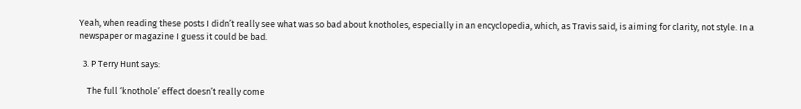Yeah, when reading these posts I didn’t really see what was so bad about knotholes, especially in an encyclopedia, which, as Travis said, is aiming for clarity, not style. In a newspaper or magazine I guess it could be bad.

  3. P Terry Hunt says:

    The full ‘knothole’ effect doesn’t really come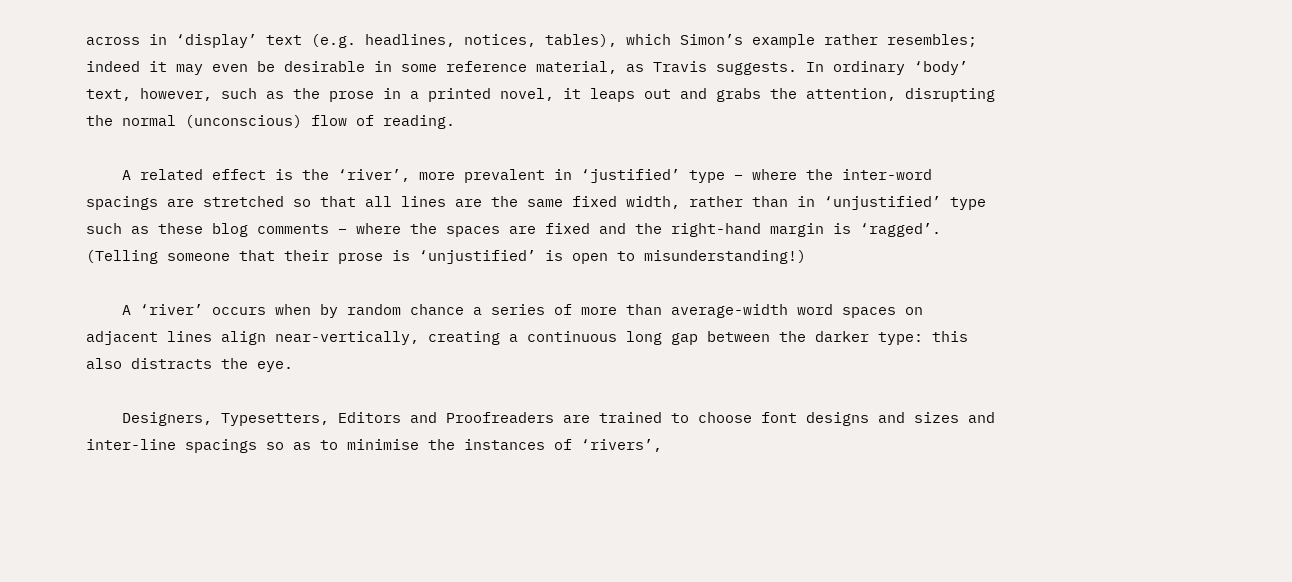across in ‘display’ text (e.g. headlines, notices, tables), which Simon’s example rather resembles; indeed it may even be desirable in some reference material, as Travis suggests. In ordinary ‘body’ text, however, such as the prose in a printed novel, it leaps out and grabs the attention, disrupting the normal (unconscious) flow of reading.

    A related effect is the ‘river’, more prevalent in ‘justified’ type – where the inter-word spacings are stretched so that all lines are the same fixed width, rather than in ‘unjustified’ type such as these blog comments – where the spaces are fixed and the right-hand margin is ‘ragged’. (Telling someone that their prose is ‘unjustified’ is open to misunderstanding!)

    A ‘river’ occurs when by random chance a series of more than average-width word spaces on adjacent lines align near-vertically, creating a continuous long gap between the darker type: this also distracts the eye.

    Designers, Typesetters, Editors and Proofreaders are trained to choose font designs and sizes and inter-line spacings so as to minimise the instances of ‘rivers’,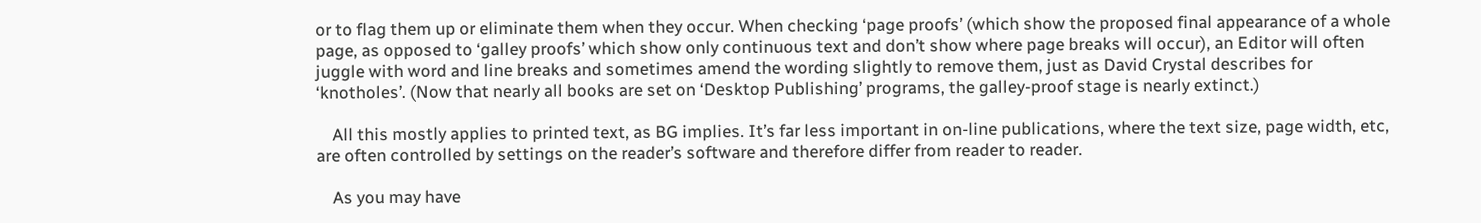or to flag them up or eliminate them when they occur. When checking ‘page proofs’ (which show the proposed final appearance of a whole page, as opposed to ‘galley proofs’ which show only continuous text and don’t show where page breaks will occur), an Editor will often juggle with word and line breaks and sometimes amend the wording slightly to remove them, just as David Crystal describes for ‘knotholes’. (Now that nearly all books are set on ‘Desktop Publishing’ programs, the galley-proof stage is nearly extinct.)

    All this mostly applies to printed text, as BG implies. It’s far less important in on-line publications, where the text size, page width, etc, are often controlled by settings on the reader’s software and therefore differ from reader to reader.

    As you may have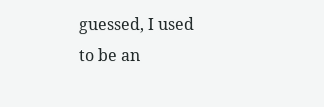guessed, I used to be an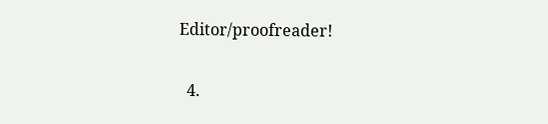Editor/proofreader!


  4.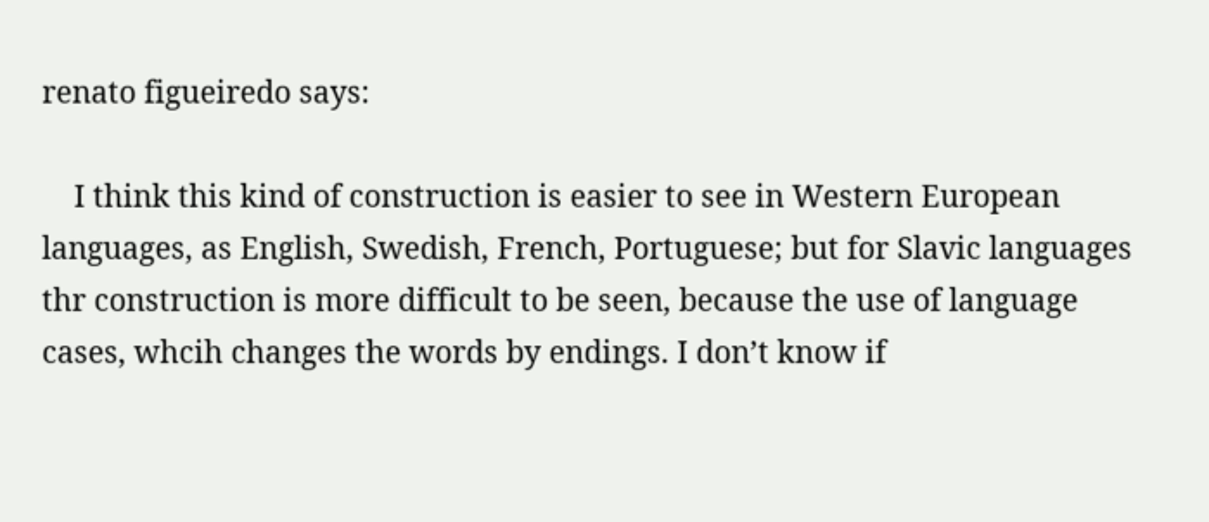renato figueiredo says:

    I think this kind of construction is easier to see in Western European languages, as English, Swedish, French, Portuguese; but for Slavic languages thr construction is more difficult to be seen, because the use of language cases, whcih changes the words by endings. I don’t know if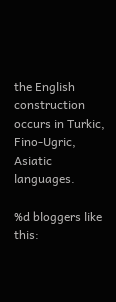the English construction occurs in Turkic, Fino-Ugric, Asiatic languages.

%d bloggers like this: